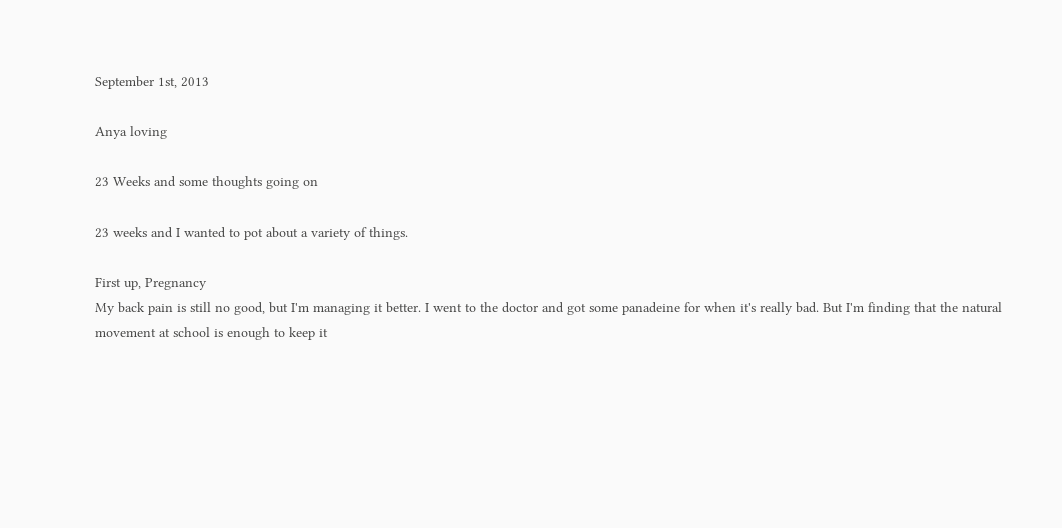September 1st, 2013

Anya loving

23 Weeks and some thoughts going on

23 weeks and I wanted to pot about a variety of things.

First up, Pregnancy
My back pain is still no good, but I'm managing it better. I went to the doctor and got some panadeine for when it's really bad. But I'm finding that the natural movement at school is enough to keep it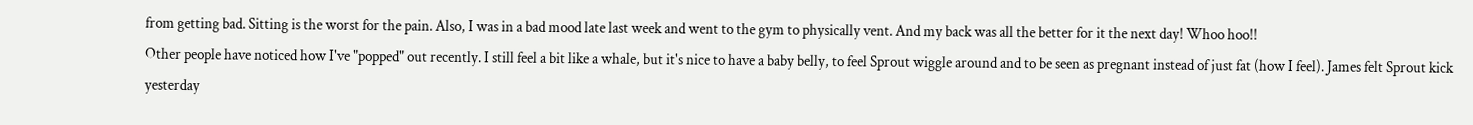from getting bad. Sitting is the worst for the pain. Also, I was in a bad mood late last week and went to the gym to physically vent. And my back was all the better for it the next day! Whoo hoo!!
Other people have noticed how I've "popped" out recently. I still feel a bit like a whale, but it's nice to have a baby belly, to feel Sprout wiggle around and to be seen as pregnant instead of just fat (how I feel). James felt Sprout kick yesterday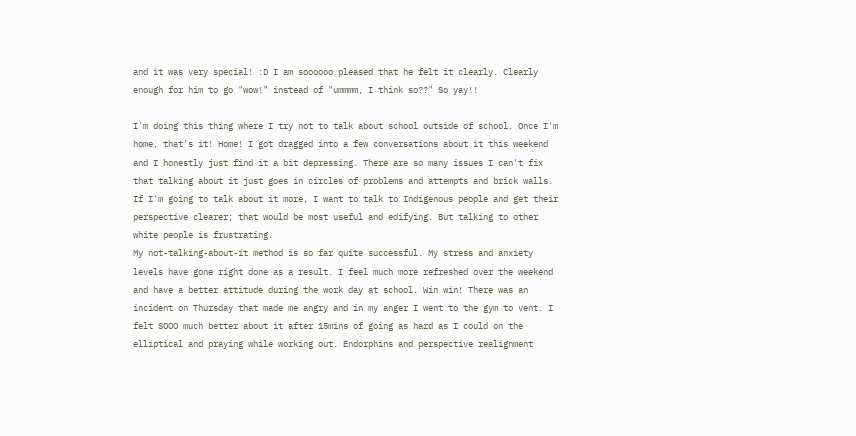and it was very special! :D I am soooooo pleased that he felt it clearly. Clearly enough for him to go "wow!" instead of "ummmm, I think so??" So yay!!

I'm doing this thing where I try not to talk about school outside of school. Once I'm home, that's it! Home! I got dragged into a few conversations about it this weekend and I honestly just find it a bit depressing. There are so many issues I can't fix that talking about it just goes in circles of problems and attempts and brick walls. If I'm going to talk about it more, I want to talk to Indigenous people and get their perspective clearer; that would be most useful and edifying. But talking to other white people is frustrating.
My not-talking-about-it method is so far quite successful. My stress and anxiety levels have gone right done as a result. I feel much more refreshed over the weekend and have a better attitude during the work day at school. Win win! There was an incident on Thursday that made me angry and in my anger I went to the gym to vent. I felt SOOO much better about it after 15mins of going as hard as I could on the elliptical and praying while working out. Endorphins and perspective realignment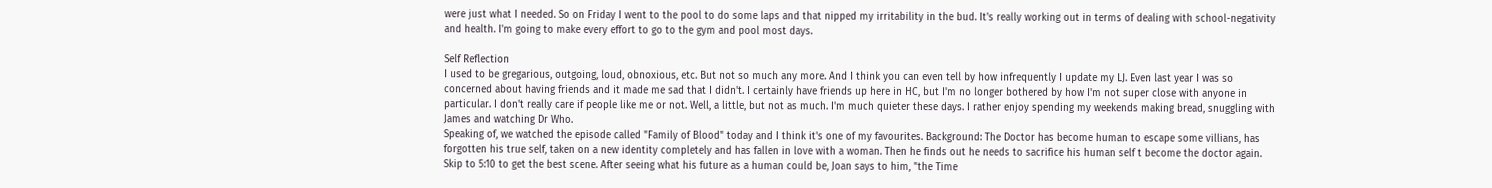were just what I needed. So on Friday I went to the pool to do some laps and that nipped my irritability in the bud. It's really working out in terms of dealing with school-negativity and health. I'm going to make every effort to go to the gym and pool most days.

Self Reflection
I used to be gregarious, outgoing, loud, obnoxious, etc. But not so much any more. And I think you can even tell by how infrequently I update my LJ. Even last year I was so concerned about having friends and it made me sad that I didn't. I certainly have friends up here in HC, but I'm no longer bothered by how I'm not super close with anyone in particular. I don't really care if people like me or not. Well, a little, but not as much. I'm much quieter these days. I rather enjoy spending my weekends making bread, snuggling with James and watching Dr Who.
Speaking of, we watched the episode called "Family of Blood" today and I think it's one of my favourites. Background: The Doctor has become human to escape some villians, has forgotten his true self, taken on a new identity completely and has fallen in love with a woman. Then he finds out he needs to sacrifice his human self t become the doctor again. Skip to 5:10 to get the best scene. After seeing what his future as a human could be, Joan says to him, "the Time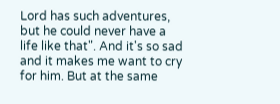Lord has such adventures, but he could never have a life like that". And it's so sad and it makes me want to cry for him. But at the same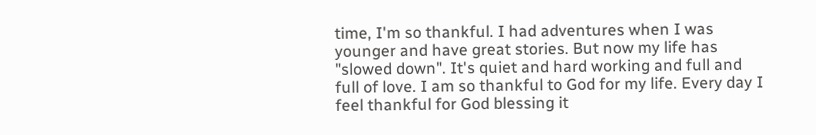time, I'm so thankful. I had adventures when I was younger and have great stories. But now my life has "slowed down". It's quiet and hard working and full and full of love. I am so thankful to God for my life. Every day I feel thankful for God blessing it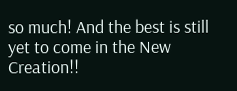so much! And the best is still yet to come in the New Creation!!